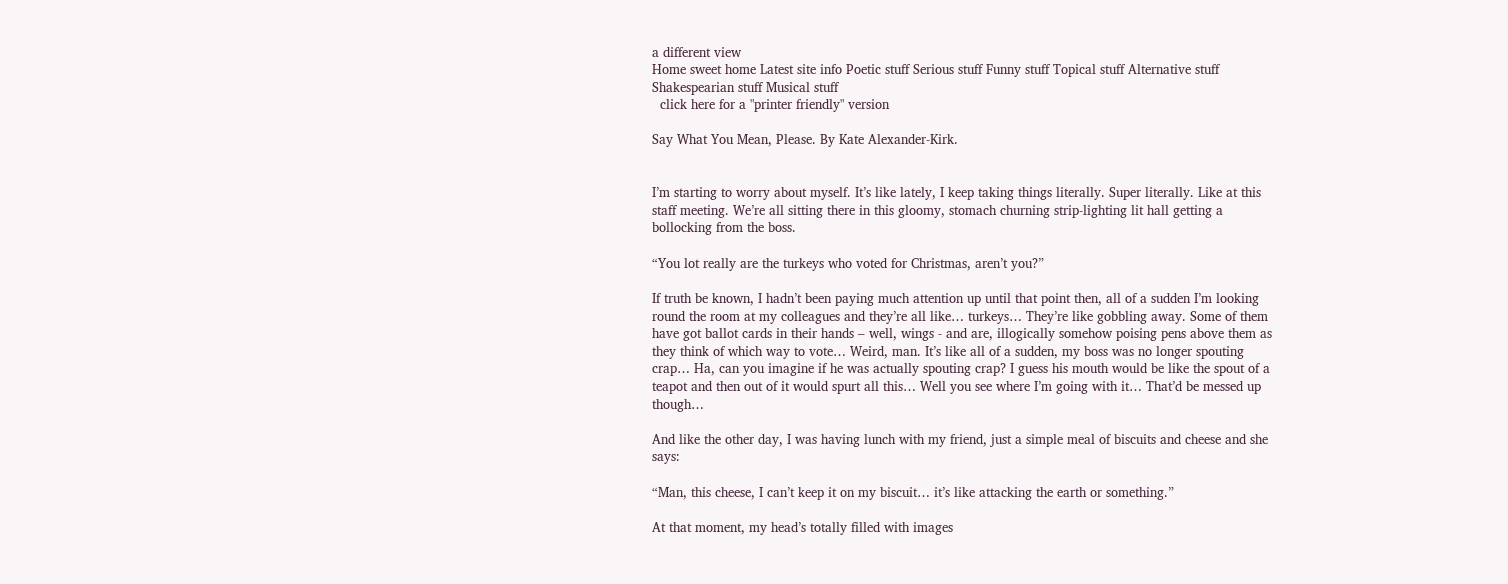a different view
Home sweet home Latest site info Poetic stuff Serious stuff Funny stuff Topical stuff Alternative stuff Shakespearian stuff Musical stuff
  click here for a "printer friendly" version

Say What You Mean, Please. By Kate Alexander-Kirk.


I’m starting to worry about myself. It’s like lately, I keep taking things literally. Super literally. Like at this staff meeting. We’re all sitting there in this gloomy, stomach churning strip-lighting lit hall getting a bollocking from the boss.

“You lot really are the turkeys who voted for Christmas, aren’t you?”

If truth be known, I hadn’t been paying much attention up until that point then, all of a sudden I’m looking round the room at my colleagues and they’re all like… turkeys… They’re like gobbling away. Some of them have got ballot cards in their hands – well, wings - and are, illogically somehow poising pens above them as they think of which way to vote… Weird, man. It’s like all of a sudden, my boss was no longer spouting crap… Ha, can you imagine if he was actually spouting crap? I guess his mouth would be like the spout of a teapot and then out of it would spurt all this… Well you see where I’m going with it… That’d be messed up though…

And like the other day, I was having lunch with my friend, just a simple meal of biscuits and cheese and she says:

“Man, this cheese, I can’t keep it on my biscuit… it’s like attacking the earth or something.”

At that moment, my head’s totally filled with images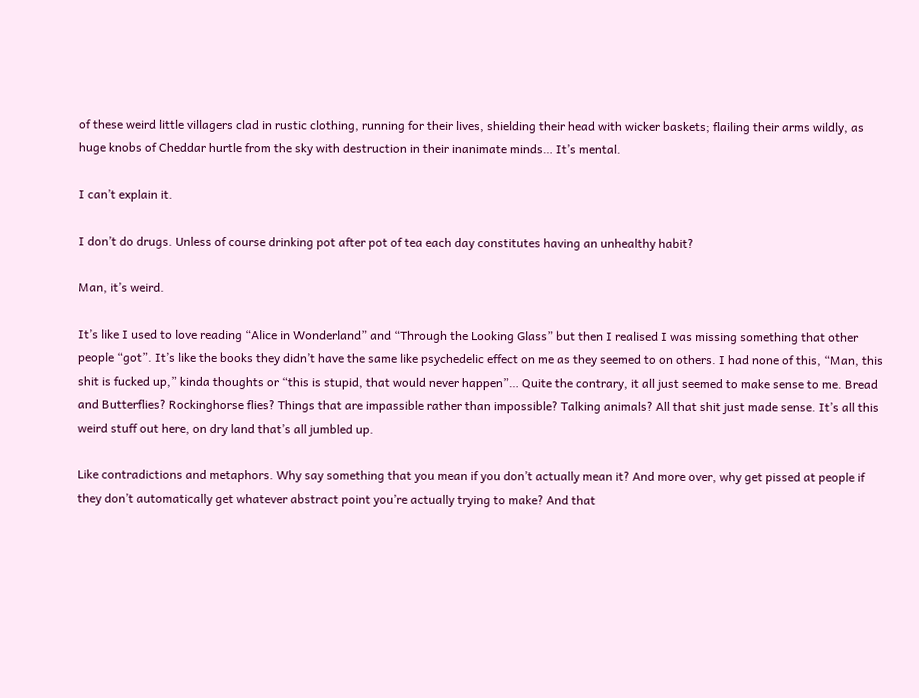of these weird little villagers clad in rustic clothing, running for their lives, shielding their head with wicker baskets; flailing their arms wildly, as huge knobs of Cheddar hurtle from the sky with destruction in their inanimate minds… It’s mental.

I can’t explain it.

I don’t do drugs. Unless of course drinking pot after pot of tea each day constitutes having an unhealthy habit?

Man, it’s weird.

It’s like I used to love reading “Alice in Wonderland” and “Through the Looking Glass” but then I realised I was missing something that other people “got”. It’s like the books they didn’t have the same like psychedelic effect on me as they seemed to on others. I had none of this, “Man, this shit is fucked up,” kinda thoughts or “this is stupid, that would never happen”… Quite the contrary, it all just seemed to make sense to me. Bread and Butterflies? Rockinghorse flies? Things that are impassible rather than impossible? Talking animals? All that shit just made sense. It’s all this weird stuff out here, on dry land that’s all jumbled up.

Like contradictions and metaphors. Why say something that you mean if you don’t actually mean it? And more over, why get pissed at people if they don’t automatically get whatever abstract point you’re actually trying to make? And that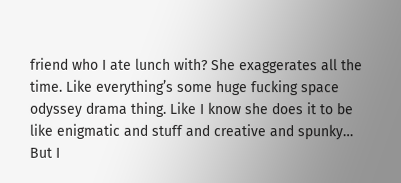friend who I ate lunch with? She exaggerates all the time. Like everything’s some huge fucking space odyssey drama thing. Like I know she does it to be like enigmatic and stuff and creative and spunky… But I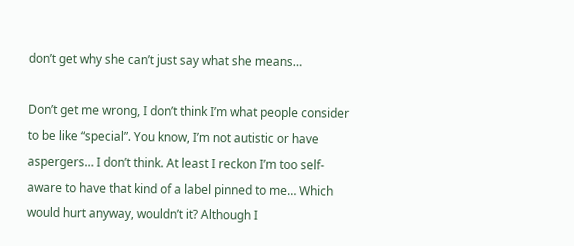don’t get why she can’t just say what she means…

Don’t get me wrong, I don’t think I’m what people consider to be like “special”. You know, I’m not autistic or have aspergers… I don’t think. At least I reckon I’m too self-aware to have that kind of a label pinned to me… Which would hurt anyway, wouldn’t it? Although I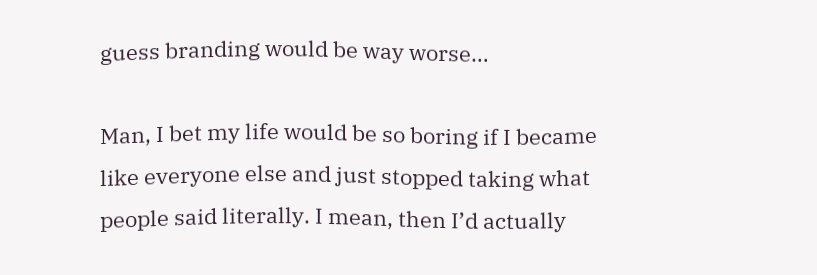guess branding would be way worse…

Man, I bet my life would be so boring if I became like everyone else and just stopped taking what people said literally. I mean, then I’d actually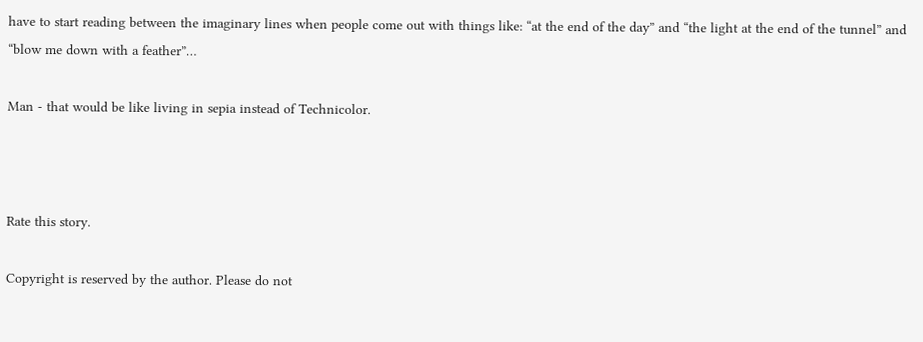have to start reading between the imaginary lines when people come out with things like: “at the end of the day” and “the light at the end of the tunnel” and “blow me down with a feather”…

Man - that would be like living in sepia instead of Technicolor.



Rate this story.

Copyright is reserved by the author. Please do not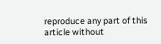reproduce any part of this article without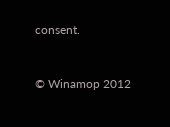consent.


© Winamop 2012